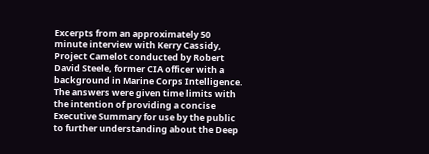Excerpts from an approximately 50 minute interview with Kerry Cassidy, Project Camelot conducted by Robert David Steele, former CIA officer with a background in Marine Corps Intelligence. The answers were given time limits with the intention of providing a concise Executive Summary for use by the public to further understanding about the Deep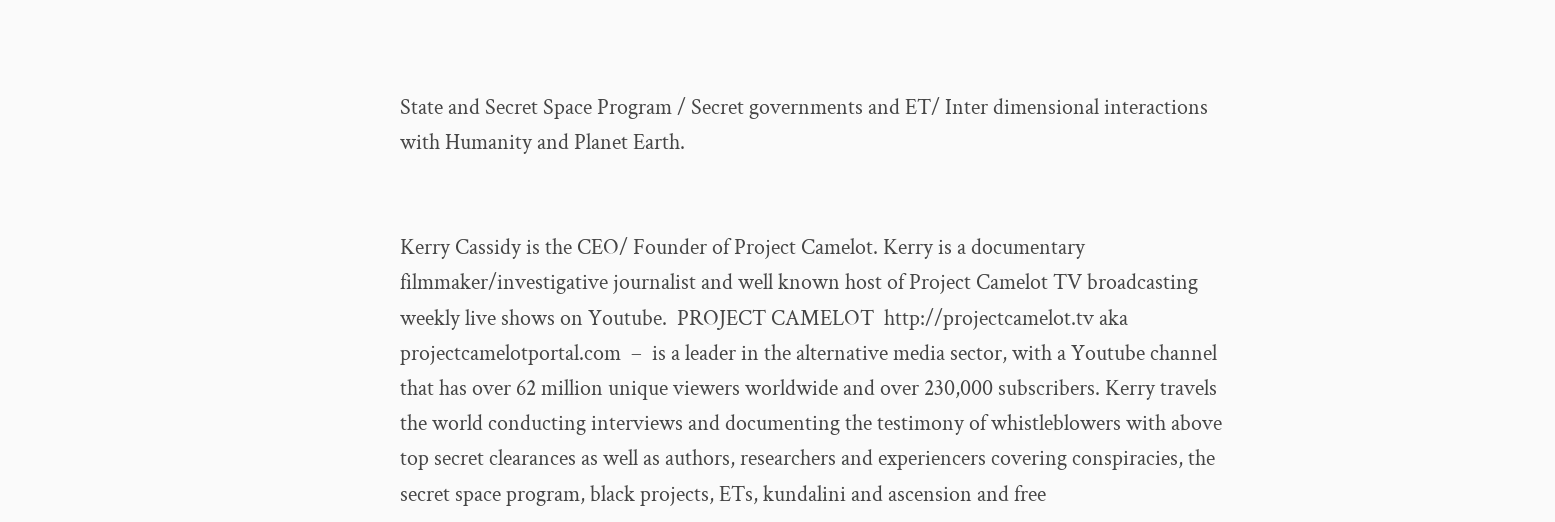State and Secret Space Program / Secret governments and ET/ Inter dimensional interactions with Humanity and Planet Earth.


Kerry Cassidy is the CEO/ Founder of Project Camelot. Kerry is a documentary filmmaker/investigative journalist and well known host of Project Camelot TV broadcasting weekly live shows on Youtube.  PROJECT CAMELOT  http://projectcamelot.tv aka projectcamelotportal.com  –  is a leader in the alternative media sector, with a Youtube channel that has over 62 million unique viewers worldwide and over 230,000 subscribers. Kerry travels the world conducting interviews and documenting the testimony of whistleblowers with above top secret clearances as well as authors, researchers and experiencers covering conspiracies, the secret space program, black projects, ETs, kundalini and ascension and free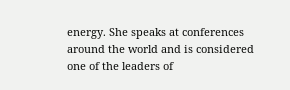energy. She speaks at conferences around the world and is considered one of the leaders of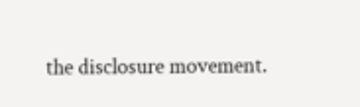the disclosure movement.